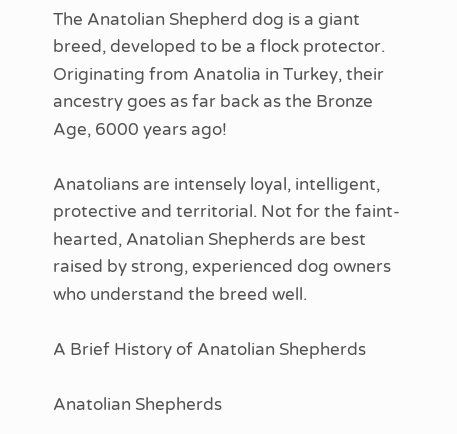The Anatolian Shepherd dog is a giant breed, developed to be a flock protector. Originating from Anatolia in Turkey, their ancestry goes as far back as the Bronze Age, 6000 years ago!

Anatolians are intensely loyal, intelligent, protective and territorial. Not for the faint-hearted, Anatolian Shepherds are best raised by strong, experienced dog owners who understand the breed well.

A Brief History of Anatolian Shepherds

Anatolian Shepherds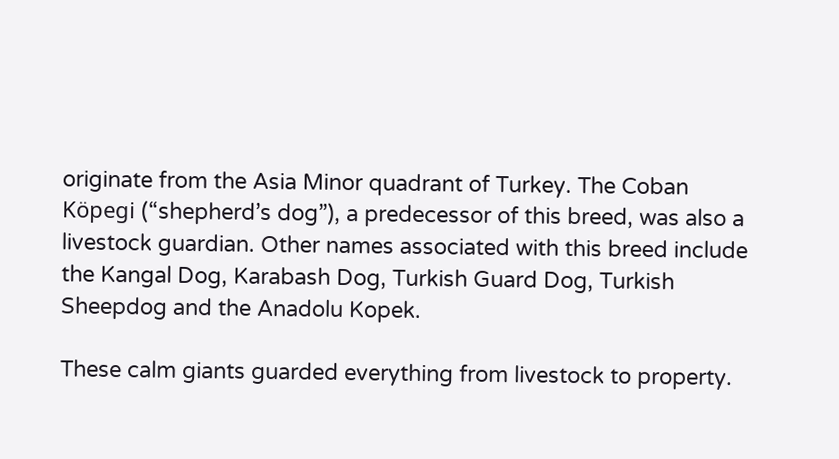originate from the Asia Minor quadrant of Turkey. The Coban Köpegi (“shepherd’s dog”), a predecessor of this breed, was also a livestock guardian. Other names associated with this breed include the Kangal Dog, Karabash Dog, Turkish Guard Dog, Turkish Sheepdog and the Anadolu Kopek.

These calm giants guarded everything from livestock to property.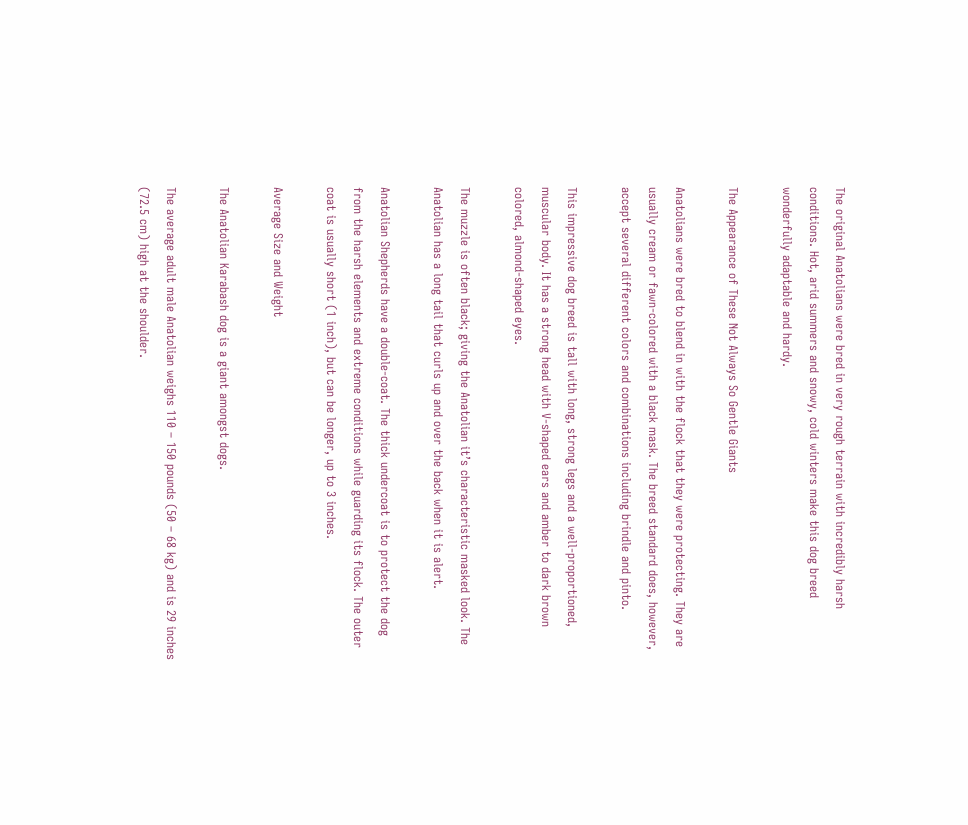The original Anatolians were bred in very rough terrain with incredibly harsh conditions. Hot, arid summers and snowy, cold winters make this dog breed wonderfully adaptable and hardy.

The Appearance of These Not Always So Gentle Giants

Anatolians were bred to blend in with the flock that they were protecting. They are usually cream or fawn-colored with a black mask. The breed standard does, however, accept several different colors and combinations including brindle and pinto.

This impressive dog breed is tall with long, strong legs and a well-proportioned, muscular body. It has a strong head with V-shaped ears and amber to dark brown colored, almond-shaped eyes.

The muzzle is often black; giving the Anatolian it’s characteristic masked look. The Anatolian has a long tail that curls up and over the back when it is alert.

Anatolian Shepherds have a double-coat. The thick undercoat is to protect the dog from the harsh elements and extreme conditions while guarding its flock. The outer coat is usually short (1 inch), but can be longer, up to 3 inches.

Average Size and Weight

The Anatolian Karabash dog is a giant amongst dogs.

The average adult male Anatolian weighs 110 – 150 pounds (50 – 68 kg) and is 29 inches (72.5 cm) high at the shoulder.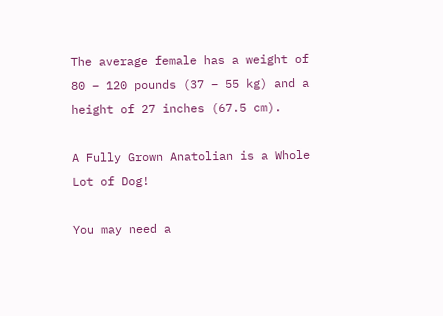The average female has a weight of 80 – 120 pounds (37 – 55 kg) and a height of 27 inches (67.5 cm).

A Fully Grown Anatolian is a Whole Lot of Dog!

You may need a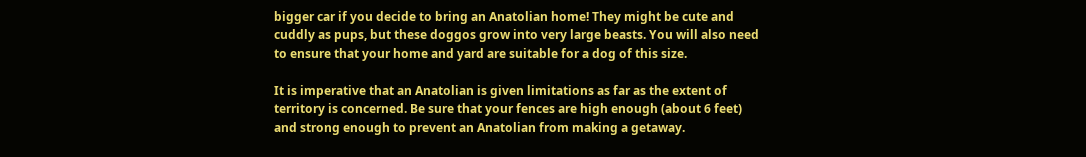bigger car if you decide to bring an Anatolian home! They might be cute and cuddly as pups, but these doggos grow into very large beasts. You will also need to ensure that your home and yard are suitable for a dog of this size.

It is imperative that an Anatolian is given limitations as far as the extent of territory is concerned. Be sure that your fences are high enough (about 6 feet) and strong enough to prevent an Anatolian from making a getaway.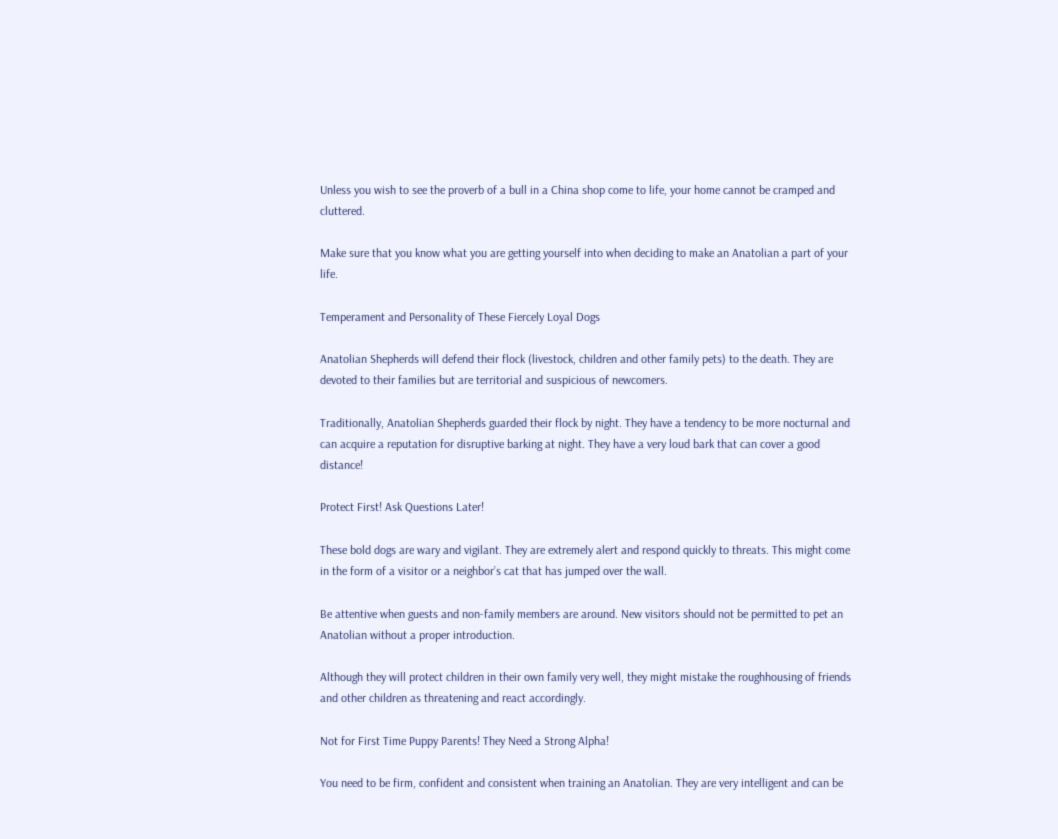Unless you wish to see the proverb of a bull in a China shop come to life, your home cannot be cramped and cluttered.

Make sure that you know what you are getting yourself into when deciding to make an Anatolian a part of your life.

Temperament and Personality of These Fiercely Loyal Dogs

Anatolian Shepherds will defend their flock (livestock, children and other family pets) to the death. They are devoted to their families but are territorial and suspicious of newcomers.

Traditionally, Anatolian Shepherds guarded their flock by night. They have a tendency to be more nocturnal and can acquire a reputation for disruptive barking at night. They have a very loud bark that can cover a good distance!

Protect First! Ask Questions Later!

These bold dogs are wary and vigilant. They are extremely alert and respond quickly to threats. This might come in the form of a visitor or a neighbor’s cat that has jumped over the wall.

Be attentive when guests and non-family members are around. New visitors should not be permitted to pet an Anatolian without a proper introduction.

Although they will protect children in their own family very well, they might mistake the roughhousing of friends and other children as threatening and react accordingly.

Not for First Time Puppy Parents! They Need a Strong Alpha!

You need to be firm, confident and consistent when training an Anatolian. They are very intelligent and can be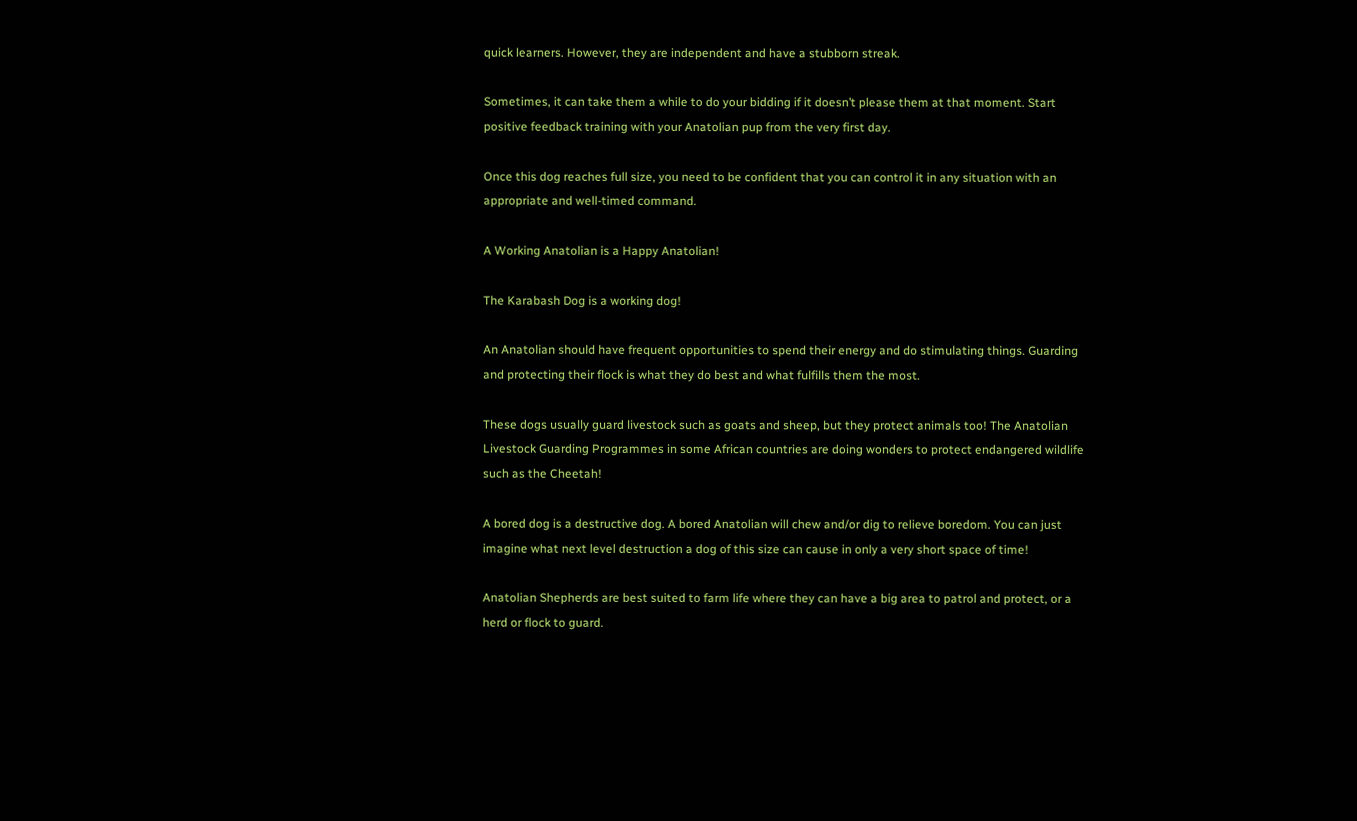quick learners. However, they are independent and have a stubborn streak.

Sometimes, it can take them a while to do your bidding if it doesn’t please them at that moment. Start positive feedback training with your Anatolian pup from the very first day.

Once this dog reaches full size, you need to be confident that you can control it in any situation with an appropriate and well-timed command.

A Working Anatolian is a Happy Anatolian!

The Karabash Dog is a working dog!

An Anatolian should have frequent opportunities to spend their energy and do stimulating things. Guarding and protecting their flock is what they do best and what fulfills them the most.

These dogs usually guard livestock such as goats and sheep, but they protect animals too! The Anatolian Livestock Guarding Programmes in some African countries are doing wonders to protect endangered wildlife such as the Cheetah!

A bored dog is a destructive dog. A bored Anatolian will chew and/or dig to relieve boredom. You can just imagine what next level destruction a dog of this size can cause in only a very short space of time!

Anatolian Shepherds are best suited to farm life where they can have a big area to patrol and protect, or a herd or flock to guard.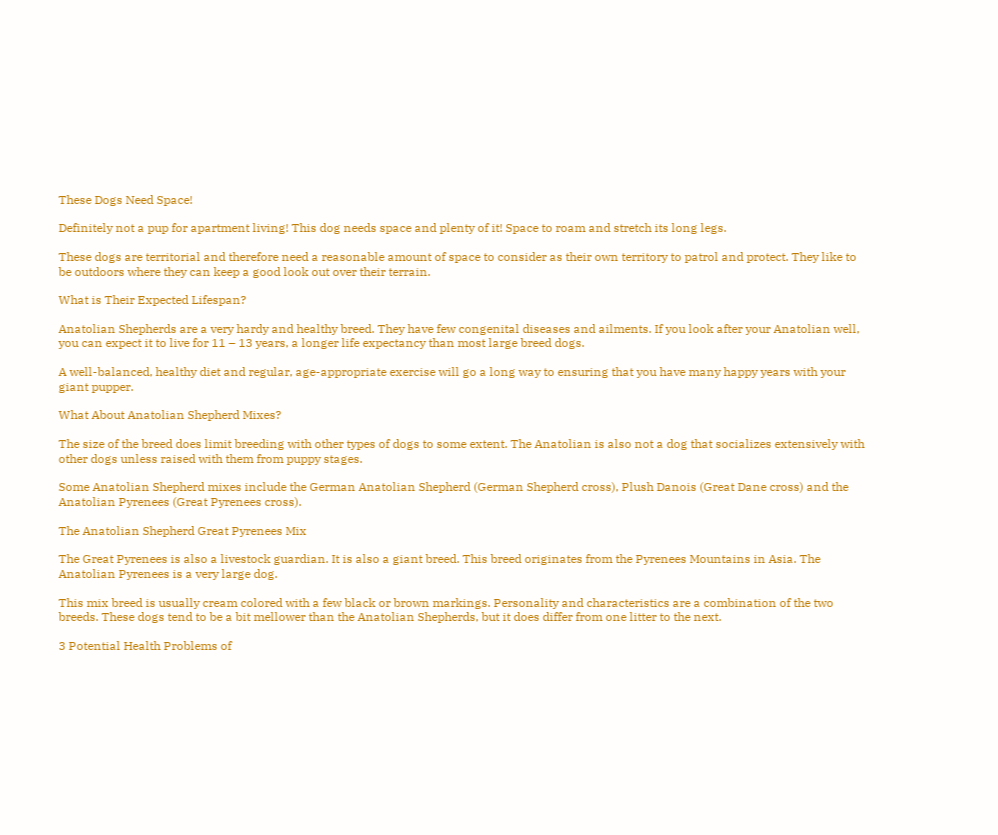These Dogs Need Space!

Definitely not a pup for apartment living! This dog needs space and plenty of it! Space to roam and stretch its long legs.

These dogs are territorial and therefore need a reasonable amount of space to consider as their own territory to patrol and protect. They like to be outdoors where they can keep a good look out over their terrain.

What is Their Expected Lifespan?

Anatolian Shepherds are a very hardy and healthy breed. They have few congenital diseases and ailments. If you look after your Anatolian well, you can expect it to live for 11 – 13 years, a longer life expectancy than most large breed dogs.

A well-balanced, healthy diet and regular, age-appropriate exercise will go a long way to ensuring that you have many happy years with your giant pupper.

What About Anatolian Shepherd Mixes?

The size of the breed does limit breeding with other types of dogs to some extent. The Anatolian is also not a dog that socializes extensively with other dogs unless raised with them from puppy stages.

Some Anatolian Shepherd mixes include the German Anatolian Shepherd (German Shepherd cross), Plush Danois (Great Dane cross) and the Anatolian Pyrenees (Great Pyrenees cross).

The Anatolian Shepherd Great Pyrenees Mix

The Great Pyrenees is also a livestock guardian. It is also a giant breed. This breed originates from the Pyrenees Mountains in Asia. The Anatolian Pyrenees is a very large dog.

This mix breed is usually cream colored with a few black or brown markings. Personality and characteristics are a combination of the two breeds. These dogs tend to be a bit mellower than the Anatolian Shepherds, but it does differ from one litter to the next.

3 Potential Health Problems of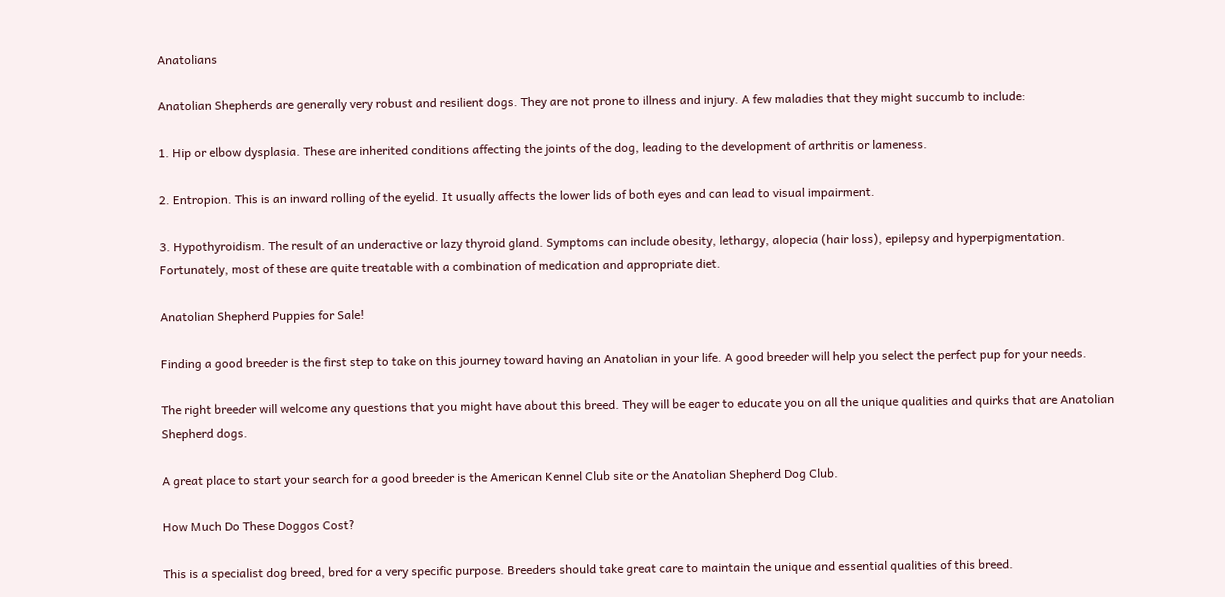Anatolians

Anatolian Shepherds are generally very robust and resilient dogs. They are not prone to illness and injury. A few maladies that they might succumb to include:

1. Hip or elbow dysplasia. These are inherited conditions affecting the joints of the dog, leading to the development of arthritis or lameness.

2. Entropion. This is an inward rolling of the eyelid. It usually affects the lower lids of both eyes and can lead to visual impairment.

3. Hypothyroidism. The result of an underactive or lazy thyroid gland. Symptoms can include obesity, lethargy, alopecia (hair loss), epilepsy and hyperpigmentation. Fortunately, most of these are quite treatable with a combination of medication and appropriate diet.

Anatolian Shepherd Puppies for Sale!

Finding a good breeder is the first step to take on this journey toward having an Anatolian in your life. A good breeder will help you select the perfect pup for your needs.

The right breeder will welcome any questions that you might have about this breed. They will be eager to educate you on all the unique qualities and quirks that are Anatolian Shepherd dogs.

A great place to start your search for a good breeder is the American Kennel Club site or the Anatolian Shepherd Dog Club.

How Much Do These Doggos Cost?

This is a specialist dog breed, bred for a very specific purpose. Breeders should take great care to maintain the unique and essential qualities of this breed.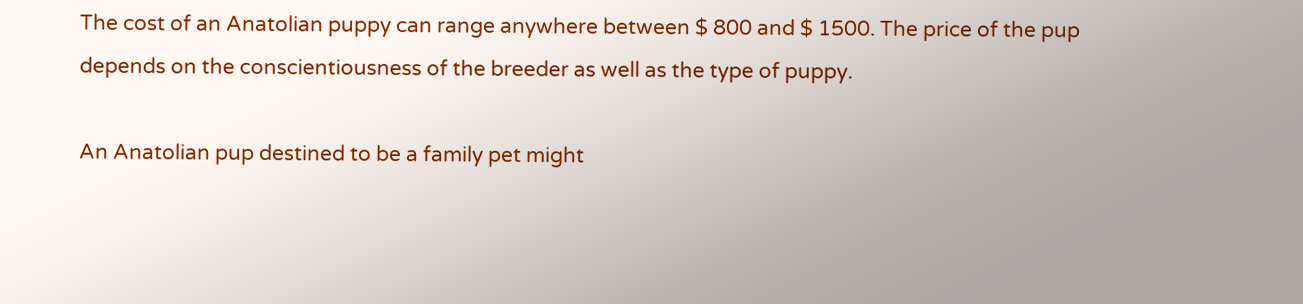The cost of an Anatolian puppy can range anywhere between $ 800 and $ 1500. The price of the pup depends on the conscientiousness of the breeder as well as the type of puppy.

An Anatolian pup destined to be a family pet might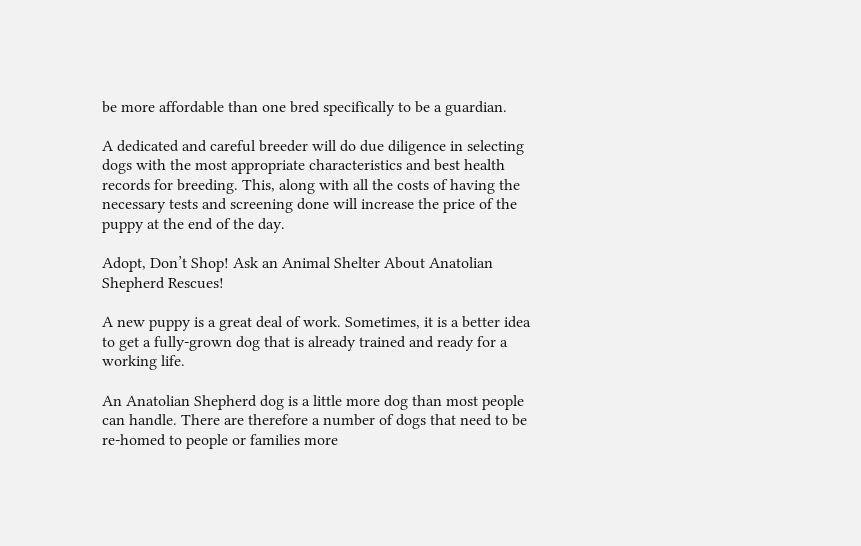be more affordable than one bred specifically to be a guardian.

A dedicated and careful breeder will do due diligence in selecting dogs with the most appropriate characteristics and best health records for breeding. This, along with all the costs of having the necessary tests and screening done will increase the price of the puppy at the end of the day.

Adopt, Don’t Shop! Ask an Animal Shelter About Anatolian Shepherd Rescues!

A new puppy is a great deal of work. Sometimes, it is a better idea to get a fully-grown dog that is already trained and ready for a working life.

An Anatolian Shepherd dog is a little more dog than most people can handle. There are therefore a number of dogs that need to be re-homed to people or families more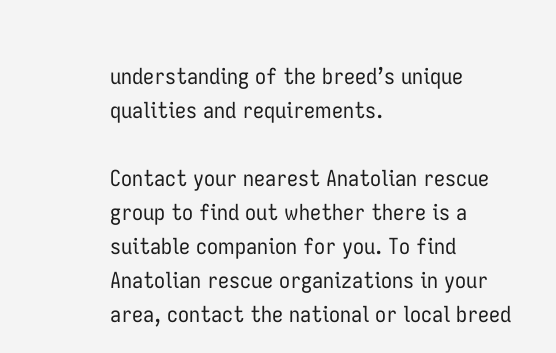understanding of the breed’s unique qualities and requirements.

Contact your nearest Anatolian rescue group to find out whether there is a suitable companion for you. To find Anatolian rescue organizations in your area, contact the national or local breed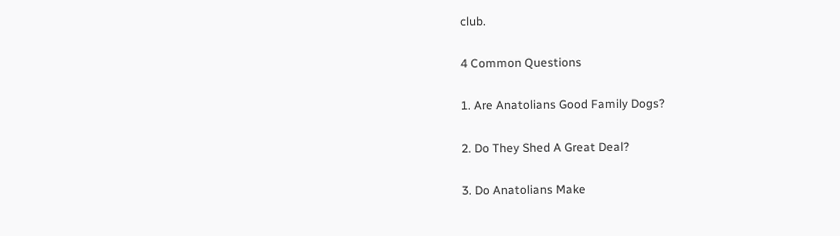club.

4 Common Questions

1. Are Anatolians Good Family Dogs?

2. Do They Shed A Great Deal?

3. Do Anatolians Make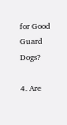for Good Guard Dogs?

4. Are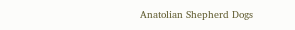Anatolian Shepherd Dogs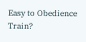Easy to Obedience Train?